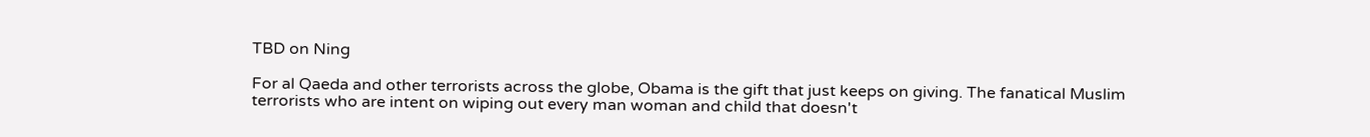TBD on Ning

For al Qaeda and other terrorists across the globe, Obama is the gift that just keeps on giving. The fanatical Muslim terrorists who are intent on wiping out every man woman and child that doesn't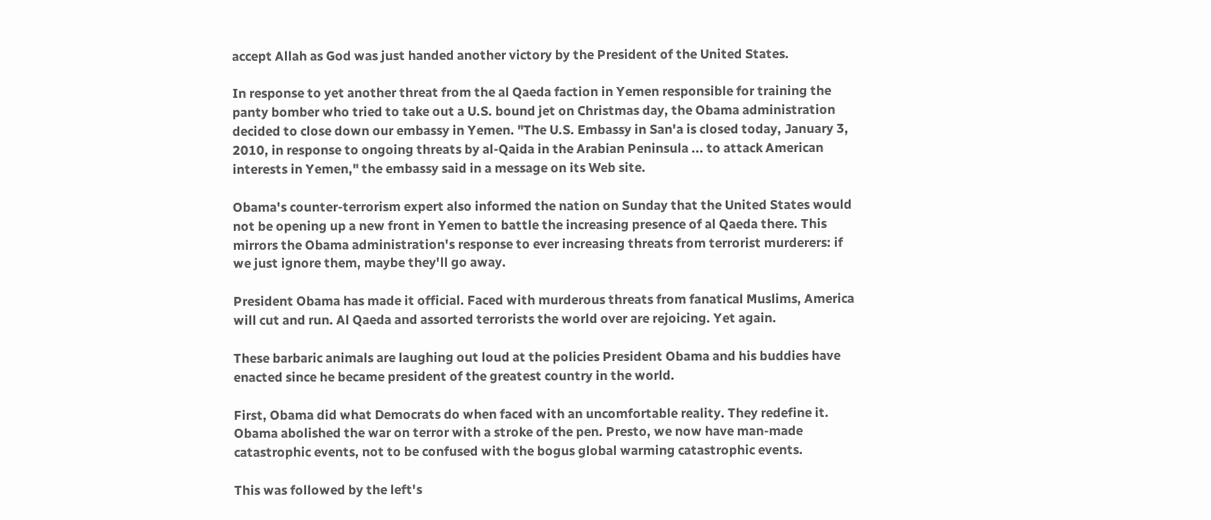accept Allah as God was just handed another victory by the President of the United States.

In response to yet another threat from the al Qaeda faction in Yemen responsible for training the panty bomber who tried to take out a U.S. bound jet on Christmas day, the Obama administration decided to close down our embassy in Yemen. "The U.S. Embassy in San'a is closed today, January 3, 2010, in response to ongoing threats by al-Qaida in the Arabian Peninsula ... to attack American interests in Yemen," the embassy said in a message on its Web site.

Obama's counter-terrorism expert also informed the nation on Sunday that the United States would not be opening up a new front in Yemen to battle the increasing presence of al Qaeda there. This mirrors the Obama administration's response to ever increasing threats from terrorist murderers: if we just ignore them, maybe they'll go away.

President Obama has made it official. Faced with murderous threats from fanatical Muslims, America will cut and run. Al Qaeda and assorted terrorists the world over are rejoicing. Yet again.

These barbaric animals are laughing out loud at the policies President Obama and his buddies have enacted since he became president of the greatest country in the world.

First, Obama did what Democrats do when faced with an uncomfortable reality. They redefine it. Obama abolished the war on terror with a stroke of the pen. Presto, we now have man-made catastrophic events, not to be confused with the bogus global warming catastrophic events.

This was followed by the left's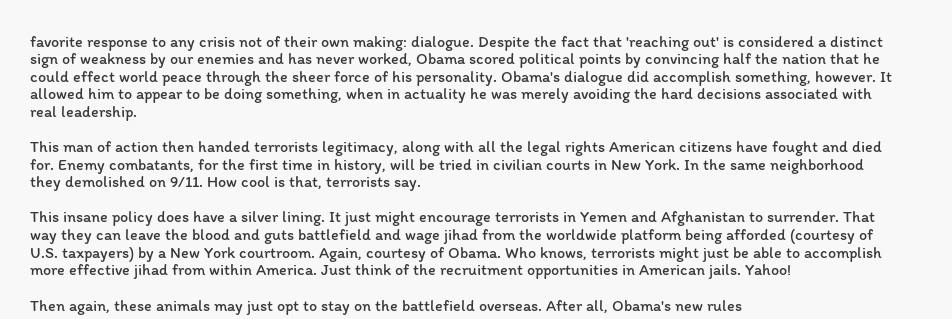favorite response to any crisis not of their own making: dialogue. Despite the fact that 'reaching out' is considered a distinct sign of weakness by our enemies and has never worked, Obama scored political points by convincing half the nation that he could effect world peace through the sheer force of his personality. Obama's dialogue did accomplish something, however. It allowed him to appear to be doing something, when in actuality he was merely avoiding the hard decisions associated with real leadership.

This man of action then handed terrorists legitimacy, along with all the legal rights American citizens have fought and died for. Enemy combatants, for the first time in history, will be tried in civilian courts in New York. In the same neighborhood they demolished on 9/11. How cool is that, terrorists say.

This insane policy does have a silver lining. It just might encourage terrorists in Yemen and Afghanistan to surrender. That way they can leave the blood and guts battlefield and wage jihad from the worldwide platform being afforded (courtesy of U.S. taxpayers) by a New York courtroom. Again, courtesy of Obama. Who knows, terrorists might just be able to accomplish more effective jihad from within America. Just think of the recruitment opportunities in American jails. Yahoo!

Then again, these animals may just opt to stay on the battlefield overseas. After all, Obama's new rules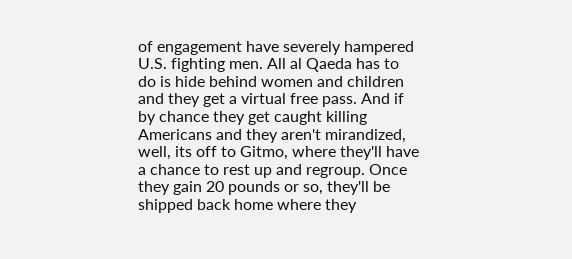of engagement have severely hampered U.S. fighting men. All al Qaeda has to do is hide behind women and children and they get a virtual free pass. And if by chance they get caught killing Americans and they aren't mirandized, well, its off to Gitmo, where they'll have a chance to rest up and regroup. Once they gain 20 pounds or so, they'll be shipped back home where they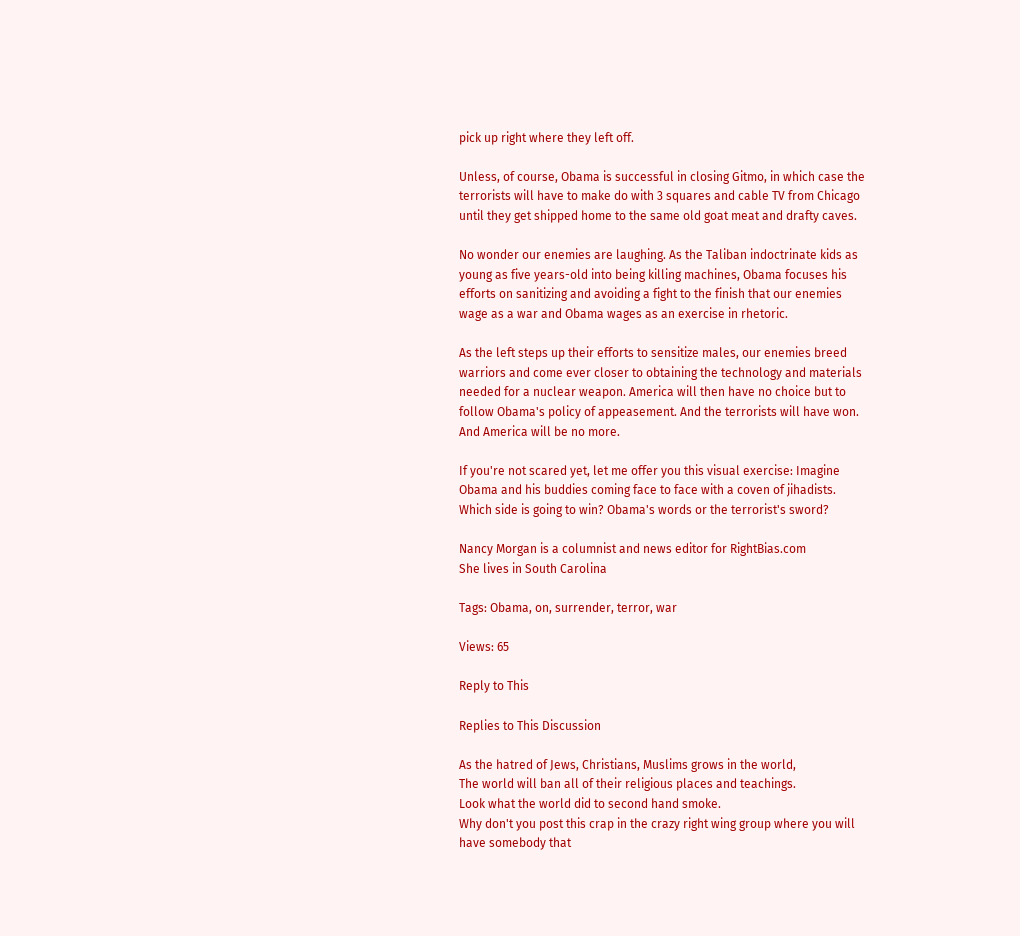pick up right where they left off.

Unless, of course, Obama is successful in closing Gitmo, in which case the terrorists will have to make do with 3 squares and cable TV from Chicago until they get shipped home to the same old goat meat and drafty caves.

No wonder our enemies are laughing. As the Taliban indoctrinate kids as young as five years-old into being killing machines, Obama focuses his efforts on sanitizing and avoiding a fight to the finish that our enemies wage as a war and Obama wages as an exercise in rhetoric.

As the left steps up their efforts to sensitize males, our enemies breed warriors and come ever closer to obtaining the technology and materials needed for a nuclear weapon. America will then have no choice but to follow Obama's policy of appeasement. And the terrorists will have won. And America will be no more.

If you're not scared yet, let me offer you this visual exercise: Imagine Obama and his buddies coming face to face with a coven of jihadists. Which side is going to win? Obama's words or the terrorist's sword?

Nancy Morgan is a columnist and news editor for RightBias.com
She lives in South Carolina

Tags: Obama, on, surrender, terror, war

Views: 65

Reply to This

Replies to This Discussion

As the hatred of Jews, Christians, Muslims grows in the world,
The world will ban all of their religious places and teachings.
Look what the world did to second hand smoke.
Why don't you post this crap in the crazy right wing group where you will have somebody that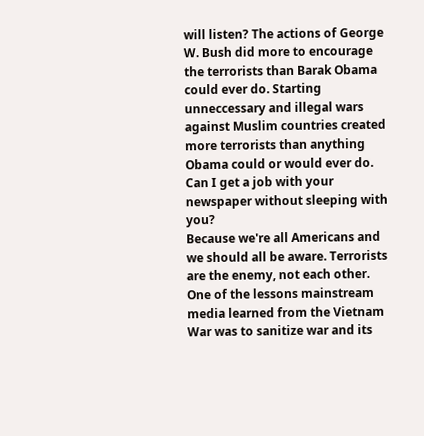will listen? The actions of George W. Bush did more to encourage the terrorists than Barak Obama could ever do. Starting unneccessary and illegal wars against Muslim countries created more terrorists than anything Obama could or would ever do.
Can I get a job with your newspaper without sleeping with you?
Because we're all Americans and we should all be aware. Terrorists are the enemy, not each other.
One of the lessons mainstream media learned from the Vietnam War was to sanitize war and its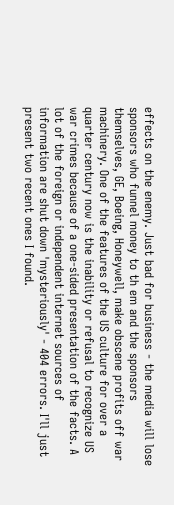effects on the enemy. Just bad for business - the media will lose sponsors who funnel money to th em and the sponsors themselves, GE, Boeing, Honeywell, make obscene profits off war machinery. One of the features of the US culture for over a quarter century now is the inability or refusal to recognize US war crimes because of a one-sided presentation of the facts. A lot of the foreign or independent internet sources of information are shut down 'mysteriously' - 404 errors. I'll just present two recent ones I found.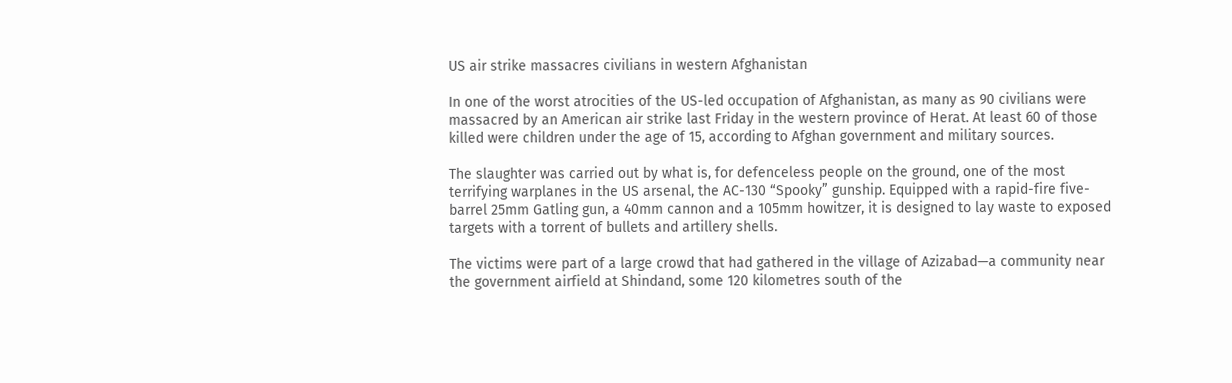US air strike massacres civilians in western Afghanistan

In one of the worst atrocities of the US-led occupation of Afghanistan, as many as 90 civilians were massacred by an American air strike last Friday in the western province of Herat. At least 60 of those killed were children under the age of 15, according to Afghan government and military sources.

The slaughter was carried out by what is, for defenceless people on the ground, one of the most terrifying warplanes in the US arsenal, the AC-130 “Spooky” gunship. Equipped with a rapid-fire five-barrel 25mm Gatling gun, a 40mm cannon and a 105mm howitzer, it is designed to lay waste to exposed targets with a torrent of bullets and artillery shells.

The victims were part of a large crowd that had gathered in the village of Azizabad—a community near the government airfield at Shindand, some 120 kilometres south of the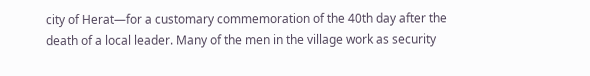city of Herat—for a customary commemoration of the 40th day after the death of a local leader. Many of the men in the village work as security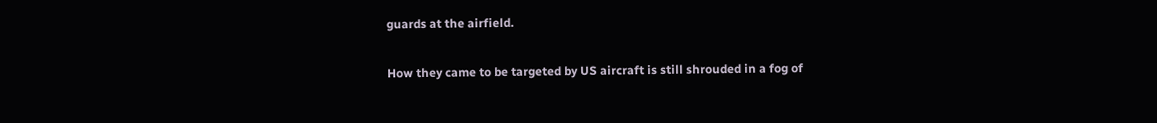guards at the airfield.

How they came to be targeted by US aircraft is still shrouded in a fog of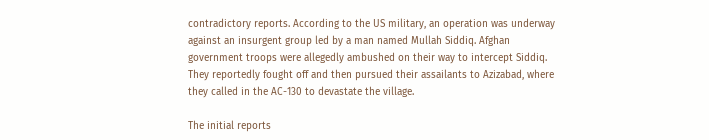contradictory reports. According to the US military, an operation was underway against an insurgent group led by a man named Mullah Siddiq. Afghan government troops were allegedly ambushed on their way to intercept Siddiq. They reportedly fought off and then pursued their assailants to Azizabad, where they called in the AC-130 to devastate the village.

The initial reports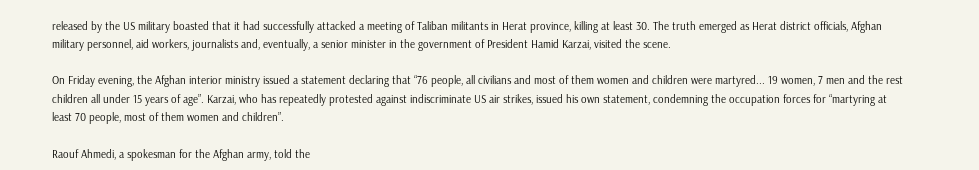released by the US military boasted that it had successfully attacked a meeting of Taliban militants in Herat province, killing at least 30. The truth emerged as Herat district officials, Afghan military personnel, aid workers, journalists and, eventually, a senior minister in the government of President Hamid Karzai, visited the scene.

On Friday evening, the Afghan interior ministry issued a statement declaring that “76 people, all civilians and most of them women and children were martyred... 19 women, 7 men and the rest children all under 15 years of age”. Karzai, who has repeatedly protested against indiscriminate US air strikes, issued his own statement, condemning the occupation forces for “martyring at least 70 people, most of them women and children”.

Raouf Ahmedi, a spokesman for the Afghan army, told the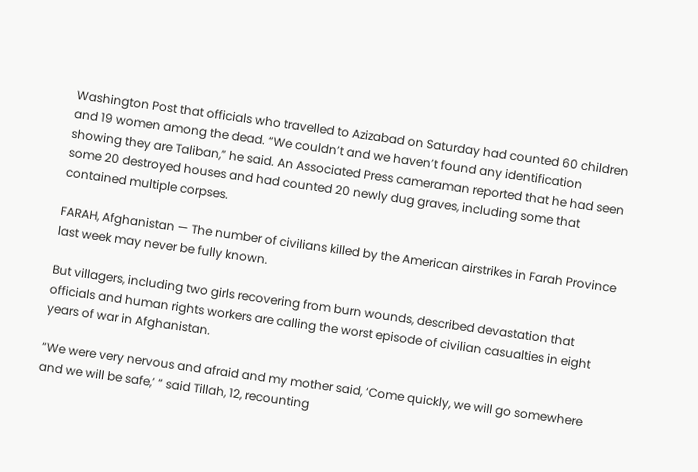Washington Post that officials who travelled to Azizabad on Saturday had counted 60 children and 19 women among the dead. “We couldn’t and we haven’t found any identification showing they are Taliban,” he said. An Associated Press cameraman reported that he had seen some 20 destroyed houses and had counted 20 newly dug graves, including some that contained multiple corpses.

FARAH, Afghanistan — The number of civilians killed by the American airstrikes in Farah Province last week may never be fully known.

But villagers, including two girls recovering from burn wounds, described devastation that officials and human rights workers are calling the worst episode of civilian casualties in eight years of war in Afghanistan.

“We were very nervous and afraid and my mother said, ‘Come quickly, we will go somewhere and we will be safe,’ “ said Tillah, 12, recounting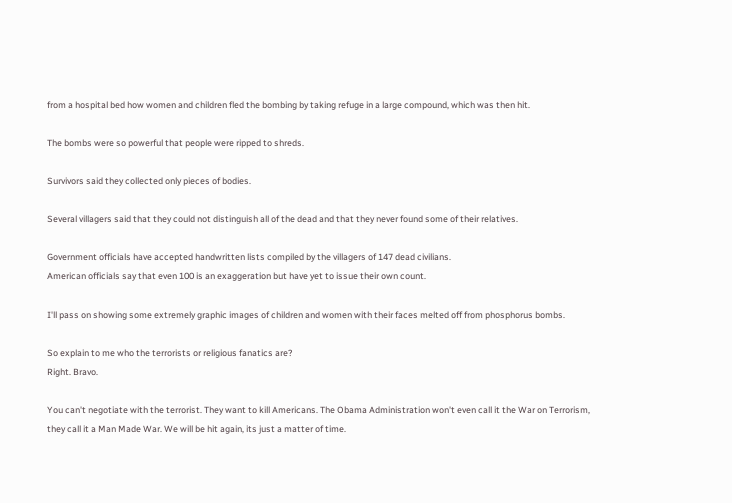from a hospital bed how women and children fled the bombing by taking refuge in a large compound, which was then hit.

The bombs were so powerful that people were ripped to shreds.

Survivors said they collected only pieces of bodies.

Several villagers said that they could not distinguish all of the dead and that they never found some of their relatives.

Government officials have accepted handwritten lists compiled by the villagers of 147 dead civilians.
American officials say that even 100 is an exaggeration but have yet to issue their own count.

I'll pass on showing some extremely graphic images of children and women with their faces melted off from phosphorus bombs.

So explain to me who the terrorists or religious fanatics are?
Right. Bravo.

You can't negotiate with the terrorist. They want to kill Americans. The Obama Administration won't even call it the War on Terrorism, they call it a Man Made War. We will be hit again, its just a matter of time.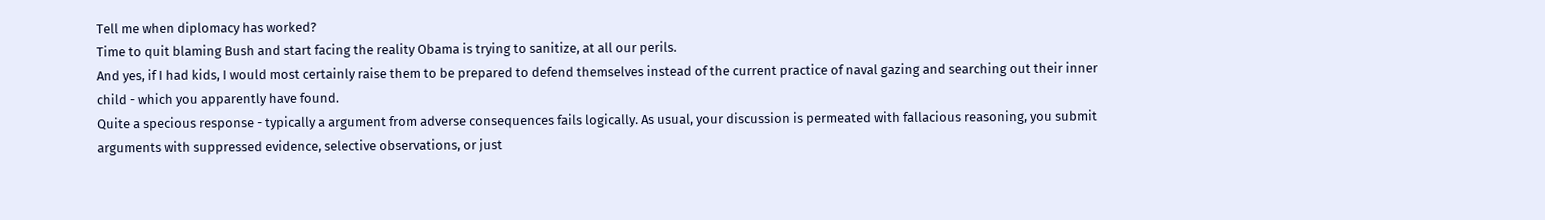Tell me when diplomacy has worked?
Time to quit blaming Bush and start facing the reality Obama is trying to sanitize, at all our perils.
And yes, if I had kids, I would most certainly raise them to be prepared to defend themselves instead of the current practice of naval gazing and searching out their inner child - which you apparently have found.
Quite a specious response - typically a argument from adverse consequences fails logically. As usual, your discussion is permeated with fallacious reasoning, you submit arguments with suppressed evidence, selective observations, or just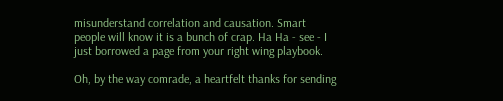misunderstand correlation and causation. Smart people will know it is a bunch of crap. Ha Ha - see - I just borrowed a page from your right wing playbook.

Oh, by the way comrade, a heartfelt thanks for sending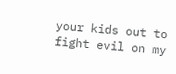your kids out to fight evil on my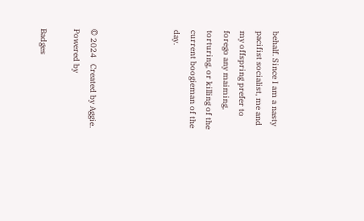behalf. Since I am a nasty pacifist socialist, me and my offspring prefer to forego any maiming, torturing, or killing of the current boogieman of the day.




© 2024   Created by Aggie.   Powered by

Badges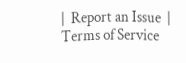|  Report an Issue  |  Terms of Service